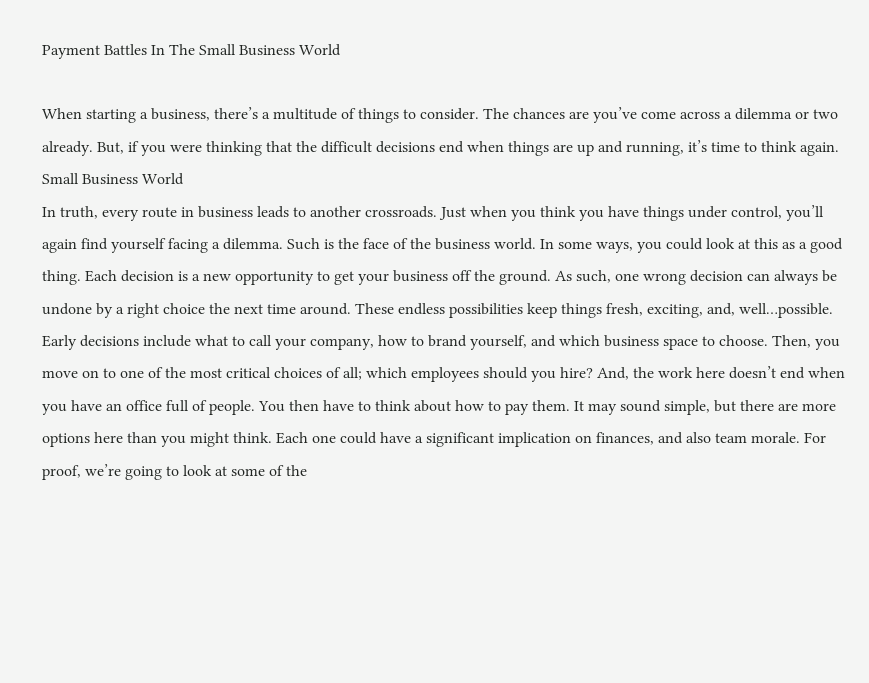Payment Battles In The Small Business World

When starting a business, there’s a multitude of things to consider. The chances are you’ve come across a dilemma or two already. But, if you were thinking that the difficult decisions end when things are up and running, it’s time to think again.
Small Business World
In truth, every route in business leads to another crossroads. Just when you think you have things under control, you’ll again find yourself facing a dilemma. Such is the face of the business world. In some ways, you could look at this as a good thing. Each decision is a new opportunity to get your business off the ground. As such, one wrong decision can always be undone by a right choice the next time around. These endless possibilities keep things fresh, exciting, and, well…possible.
Early decisions include what to call your company, how to brand yourself, and which business space to choose. Then, you move on to one of the most critical choices of all; which employees should you hire? And, the work here doesn’t end when you have an office full of people. You then have to think about how to pay them. It may sound simple, but there are more options here than you might think. Each one could have a significant implication on finances, and also team morale. For proof, we’re going to look at some of the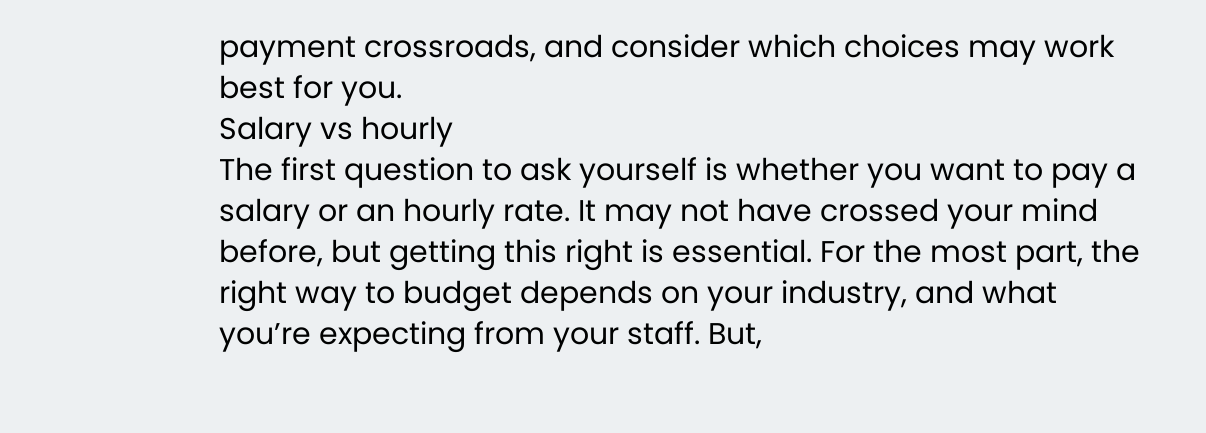payment crossroads, and consider which choices may work best for you.
Salary vs hourly
The first question to ask yourself is whether you want to pay a salary or an hourly rate. It may not have crossed your mind before, but getting this right is essential. For the most part, the right way to budget depends on your industry, and what you’re expecting from your staff. But,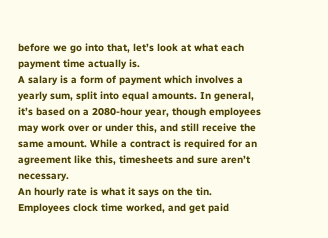before we go into that, let’s look at what each payment time actually is.
A salary is a form of payment which involves a yearly sum, split into equal amounts. In general, it’s based on a 2080-hour year, though employees may work over or under this, and still receive the same amount. While a contract is required for an agreement like this, timesheets and sure aren’t necessary.
An hourly rate is what it says on the tin. Employees clock time worked, and get paid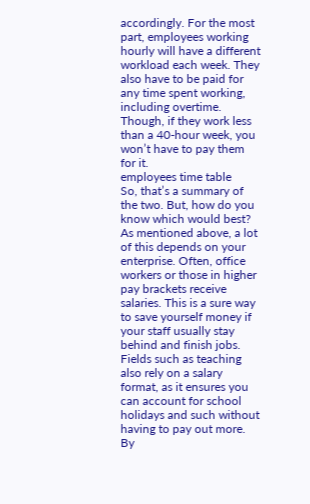accordingly. For the most part, employees working hourly will have a different workload each week. They also have to be paid for any time spent working, including overtime. Though, if they work less than a 40-hour week, you won’t have to pay them for it.
employees time table
So, that’s a summary of the two. But, how do you know which would best? As mentioned above, a lot of this depends on your enterprise. Often, office workers or those in higher pay brackets receive salaries. This is a sure way to save yourself money if your staff usually stay behind and finish jobs. Fields such as teaching also rely on a salary format, as it ensures you can account for school holidays and such without having to pay out more.
By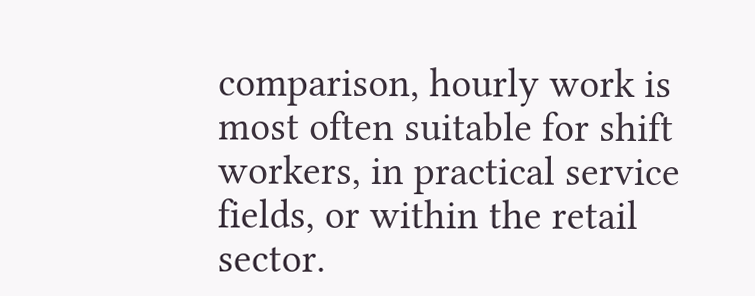comparison, hourly work is most often suitable for shift workers, in practical service fields, or within the retail sector.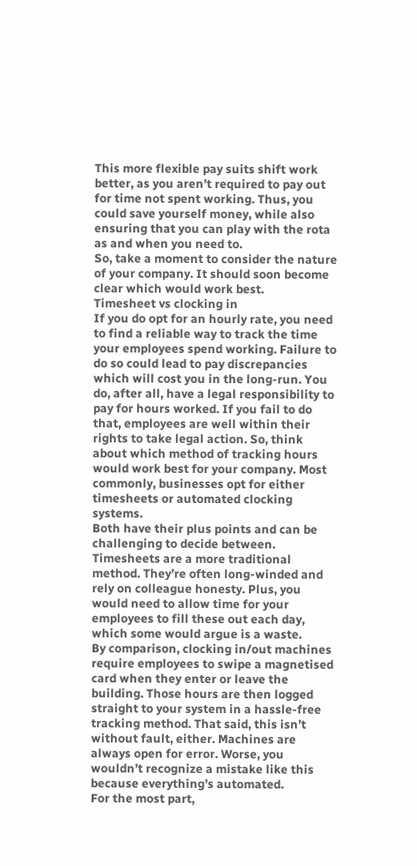This more flexible pay suits shift work better, as you aren’t required to pay out for time not spent working. Thus, you could save yourself money, while also ensuring that you can play with the rota as and when you need to.
So, take a moment to consider the nature of your company. It should soon become clear which would work best.
Timesheet vs clocking in
If you do opt for an hourly rate, you need to find a reliable way to track the time your employees spend working. Failure to do so could lead to pay discrepancies which will cost you in the long-run. You do, after all, have a legal responsibility to pay for hours worked. If you fail to do that, employees are well within their rights to take legal action. So, think about which method of tracking hours would work best for your company. Most commonly, businesses opt for either timesheets or automated clocking systems.
Both have their plus points and can be challenging to decide between. Timesheets are a more traditional method. They’re often long-winded and rely on colleague honesty. Plus, you would need to allow time for your employees to fill these out each day, which some would argue is a waste.
By comparison, clocking in/out machines require employees to swipe a magnetised card when they enter or leave the building. Those hours are then logged straight to your system in a hassle-free tracking method. That said, this isn’t without fault, either. Machines are always open for error. Worse, you wouldn’t recognize a mistake like this because everything’s automated.
For the most part,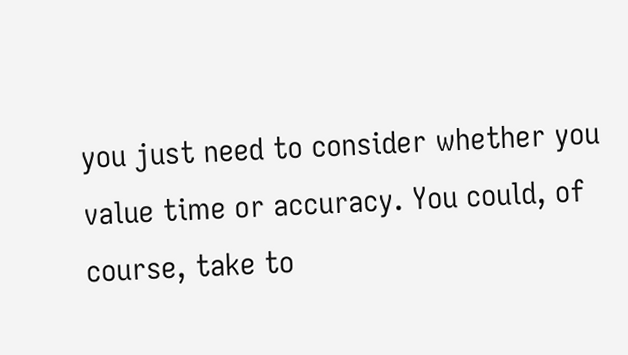you just need to consider whether you value time or accuracy. You could, of course, take to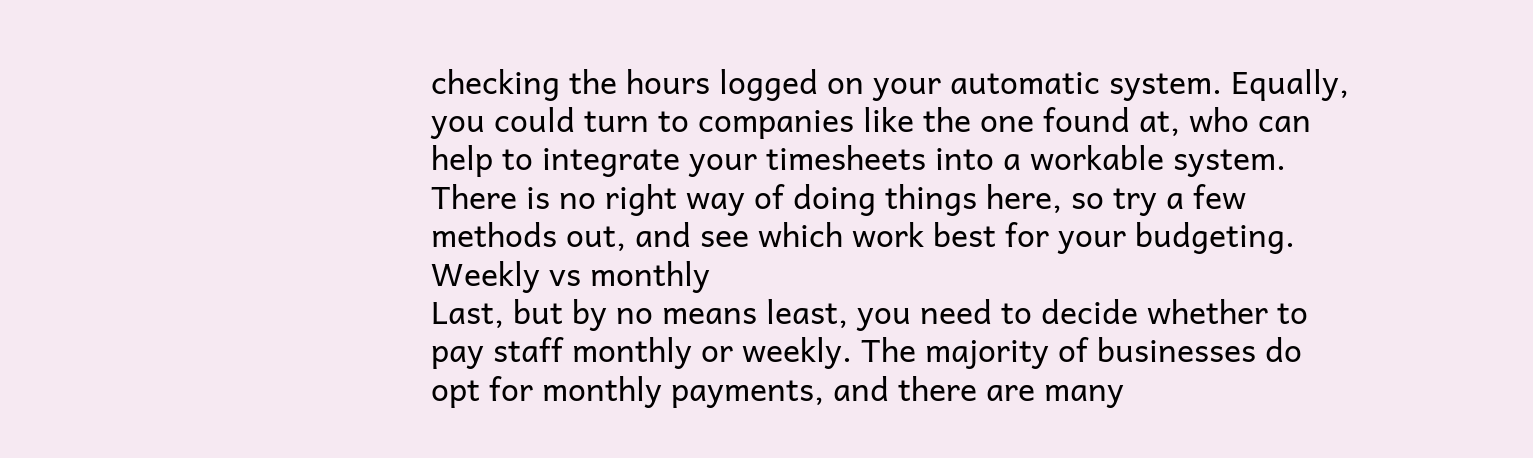checking the hours logged on your automatic system. Equally, you could turn to companies like the one found at, who can help to integrate your timesheets into a workable system. There is no right way of doing things here, so try a few methods out, and see which work best for your budgeting.
Weekly vs monthly
Last, but by no means least, you need to decide whether to pay staff monthly or weekly. The majority of businesses do opt for monthly payments, and there are many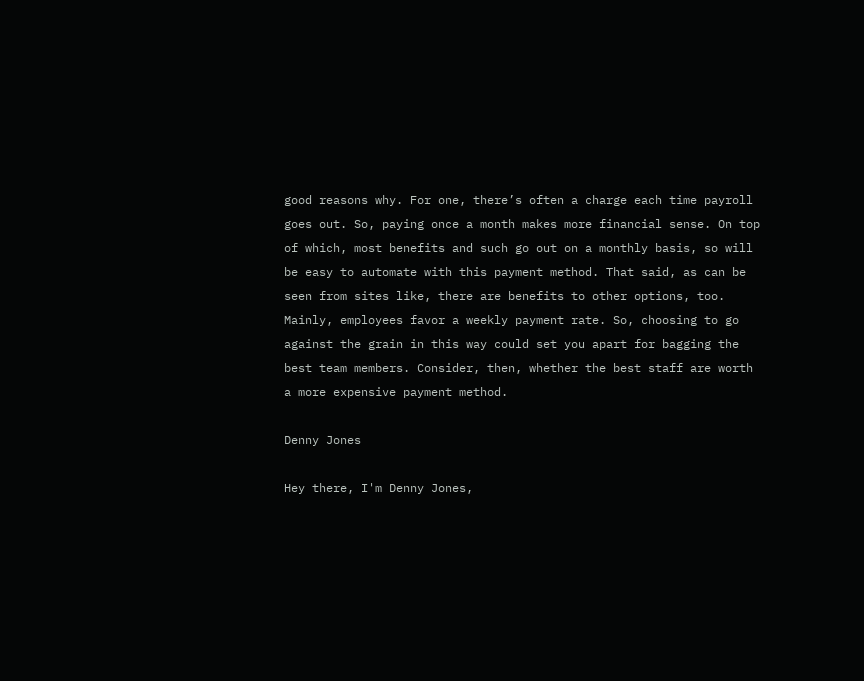good reasons why. For one, there’s often a charge each time payroll goes out. So, paying once a month makes more financial sense. On top of which, most benefits and such go out on a monthly basis, so will be easy to automate with this payment method. That said, as can be seen from sites like, there are benefits to other options, too. Mainly, employees favor a weekly payment rate. So, choosing to go against the grain in this way could set you apart for bagging the best team members. Consider, then, whether the best staff are worth a more expensive payment method.

Denny Jones

Hey there, I'm Denny Jones,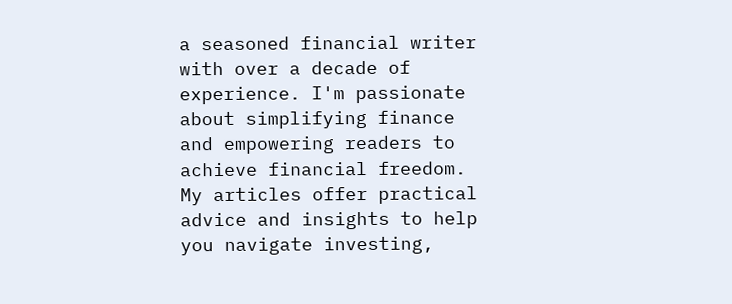a seasoned financial writer with over a decade of experience. I'm passionate about simplifying finance and empowering readers to achieve financial freedom. My articles offer practical advice and insights to help you navigate investing,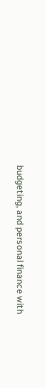budgeting, and personal finance with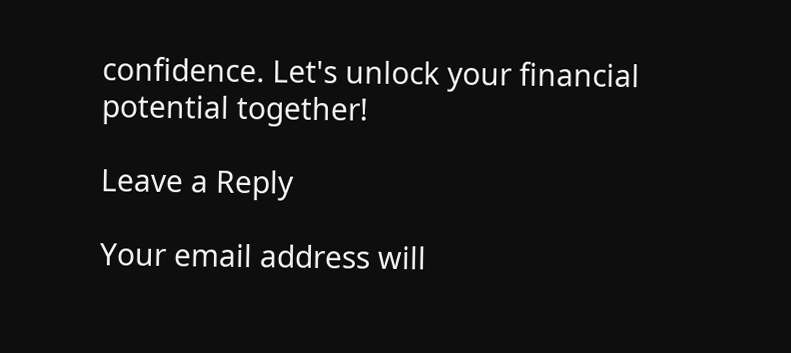confidence. Let's unlock your financial potential together!

Leave a Reply

Your email address will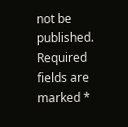not be published. Required fields are marked *